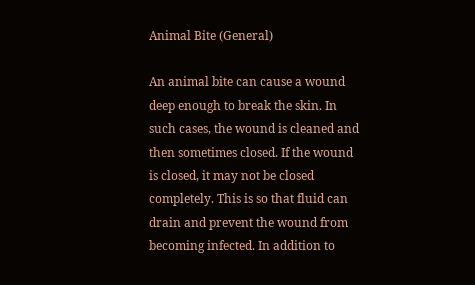Animal Bite (General)

An animal bite can cause a wound deep enough to break the skin. In such cases, the wound is cleaned and then sometimes closed. If the wound is closed, it may not be closed completely. This is so that fluid can drain and prevent the wound from becoming infected. In addition to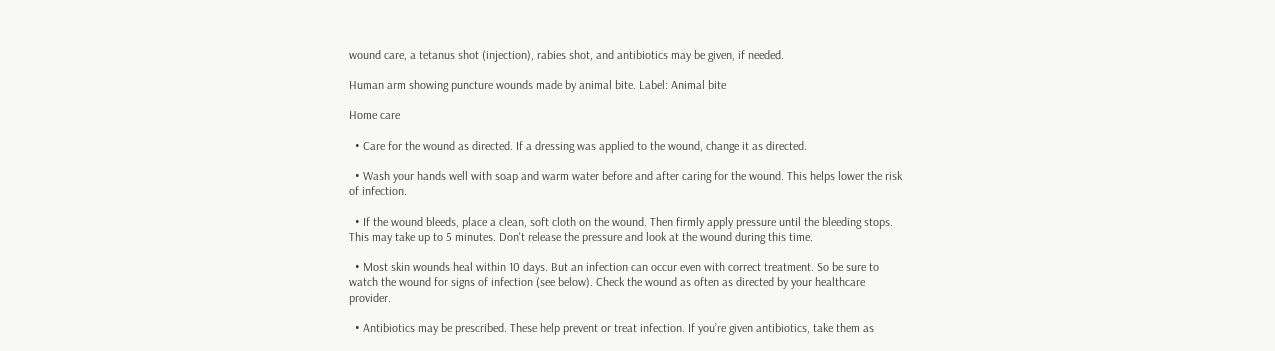wound care, a tetanus shot (injection), rabies shot, and antibiotics may be given, if needed.

Human arm showing puncture wounds made by animal bite. Label: Animal bite

Home care

  • Care for the wound as directed. If a dressing was applied to the wound, change it as directed.

  • Wash your hands well with soap and warm water before and after caring for the wound. This helps lower the risk of infection.

  • If the wound bleeds, place a clean, soft cloth on the wound. Then firmly apply pressure until the bleeding stops. This may take up to 5 minutes. Don't release the pressure and look at the wound during this time.

  • Most skin wounds heal within 10 days. But an infection can occur even with correct treatment. So be sure to watch the wound for signs of infection (see below). Check the wound as often as directed by your healthcare provider.

  • Antibiotics may be prescribed. These help prevent or treat infection. If you’re given antibiotics, take them as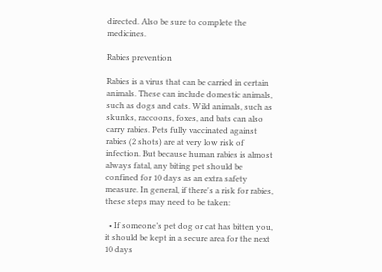directed. Also be sure to complete the medicines.

Rabies prevention

Rabies is a virus that can be carried in certain animals. These can include domestic animals, such as dogs and cats. Wild animals, such as skunks, raccoons, foxes, and bats can also carry rabies. Pets fully vaccinated against rabies (2 shots) are at very low risk of infection. But because human rabies is almost always fatal, any biting pet should be confined for 10 days as an extra safety measure. In general, if there's a risk for rabies, these steps may need to be taken:

  • If someone’s pet dog or cat has bitten you, it should be kept in a secure area for the next 10 days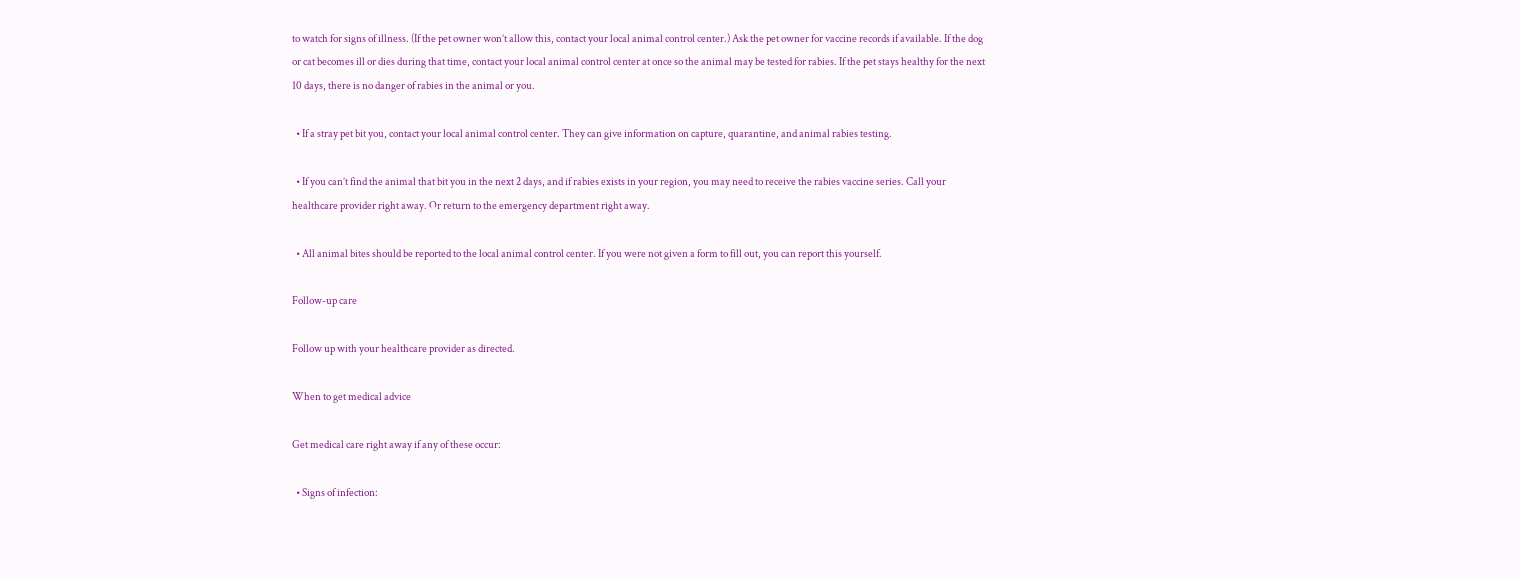to watch for signs of illness. (If the pet owner won’t allow this, contact your local animal control center.) Ask the pet owner for vaccine records if available. If the dog or cat becomes ill or dies during that time, contact your local animal control center at once so the animal may be tested for rabies. If the pet stays healthy for the next 10 days, there is no danger of rabies in the animal or you.

  • If a stray pet bit you, contact your local animal control center. They can give information on capture, quarantine, and animal rabies testing.

  • If you can’t find the animal that bit you in the next 2 days, and if rabies exists in your region, you may need to receive the rabies vaccine series. Call your healthcare provider right away. Or return to the emergency department right away.

  • All animal bites should be reported to the local animal control center. If you were not given a form to fill out, you can report this yourself.

Follow-up care

Follow up with your healthcare provider as directed.

When to get medical advice

Get medical care right away if any of these occur:

  • Signs of infection: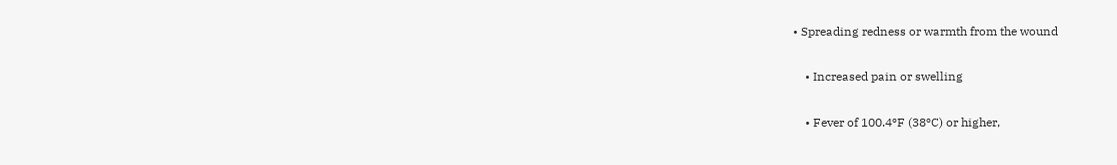• Spreading redness or warmth from the wound

    • Increased pain or swelling

    • Fever of 100.4ºF (38ºC) or higher,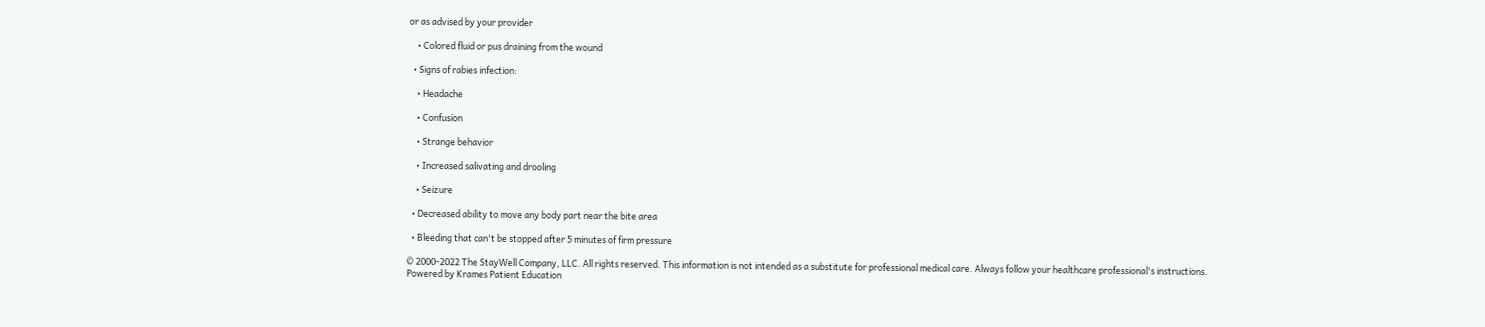or as advised by your provider

    • Colored fluid or pus draining from the wound

  • Signs of rabies infection:

    • Headache

    • Confusion

    • Strange behavior

    • Increased salivating and drooling

    • Seizure

  • Decreased ability to move any body part near the bite area

  • Bleeding that can't be stopped after 5 minutes of firm pressure

© 2000-2022 The StayWell Company, LLC. All rights reserved. This information is not intended as a substitute for professional medical care. Always follow your healthcare professional's instructions.
Powered by Krames Patient Education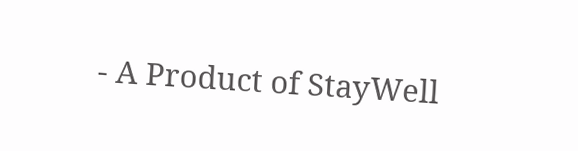- A Product of StayWell